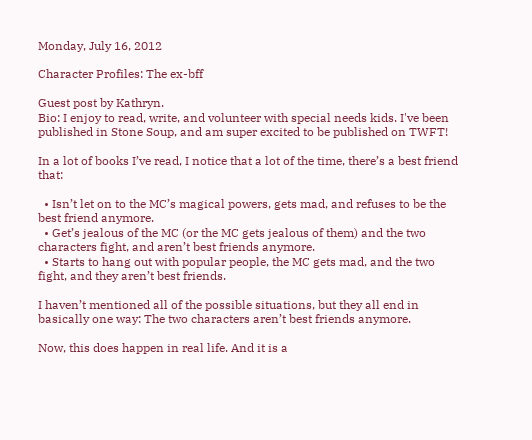Monday, July 16, 2012

Character Profiles: The ex-bff

Guest post by Kathryn.
Bio: I enjoy to read, write, and volunteer with special needs kids. I've been published in Stone Soup, and am super excited to be published on TWFT!

In a lot of books I’ve read, I notice that a lot of the time, there’s a best friend that:

  • Isn’t let on to the MC’s magical powers, gets mad, and refuses to be the best friend anymore.
  • Get’s jealous of the MC (or the MC gets jealous of them) and the two characters fight, and aren’t best friends anymore.
  • Starts to hang out with popular people, the MC gets mad, and the two fight, and they aren’t best friends.

I haven’t mentioned all of the possible situations, but they all end in basically one way: The two characters aren’t best friends anymore.

Now, this does happen in real life. And it is a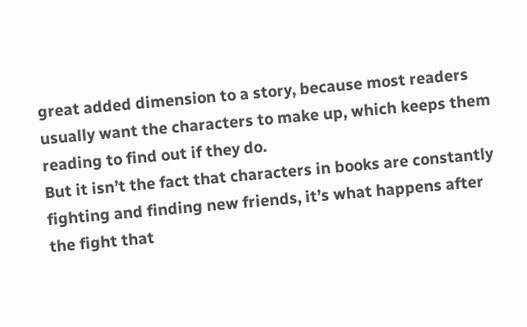great added dimension to a story, because most readers usually want the characters to make up, which keeps them reading to find out if they do.
But it isn’t the fact that characters in books are constantly fighting and finding new friends, it’s what happens after the fight that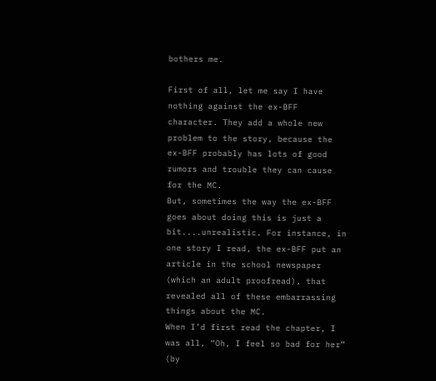bothers me.

First of all, let me say I have nothing against the ex-BFF character. They add a whole new problem to the story, because the ex-BFF probably has lots of good rumors and trouble they can cause for the MC.
But, sometimes the way the ex-BFF goes about doing this is just a bit....unrealistic. For instance, in one story I read, the ex-BFF put an article in the school newspaper (which an adult proofread), that revealed all of these embarrassing things about the MC.
When I’d first read the chapter, I was all, “Oh, I feel so bad for her” (by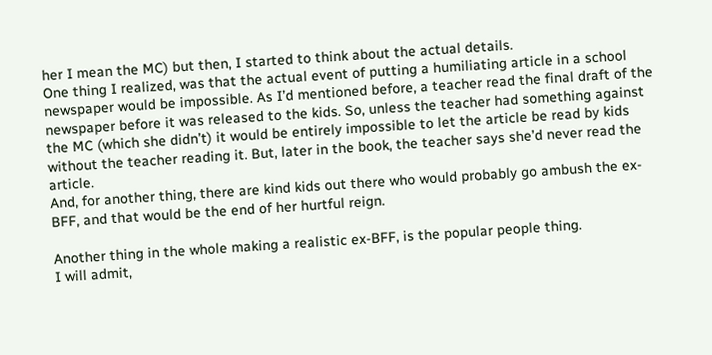her I mean the MC) but then, I started to think about the actual details.
One thing I realized, was that the actual event of putting a humiliating article in a school newspaper would be impossible. As I’d mentioned before, a teacher read the final draft of the newspaper before it was released to the kids. So, unless the teacher had something against the MC (which she didn’t) it would be entirely impossible to let the article be read by kids without the teacher reading it. But, later in the book, the teacher says she’d never read the article.
And, for another thing, there are kind kids out there who would probably go ambush the ex-BFF, and that would be the end of her hurtful reign.

Another thing in the whole making a realistic ex-BFF, is the popular people thing.
I will admit,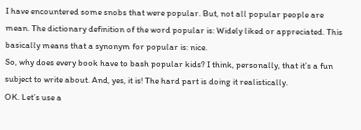I have encountered some snobs that were popular. But, not all popular people are mean. The dictionary definition of the word popular is: Widely liked or appreciated. This basically means that a synonym for popular is: nice.
So, why does every book have to bash popular kids? I think, personally, that it’s a fun subject to write about. And, yes, it is! The hard part is doing it realistically.
OK. Let’s use a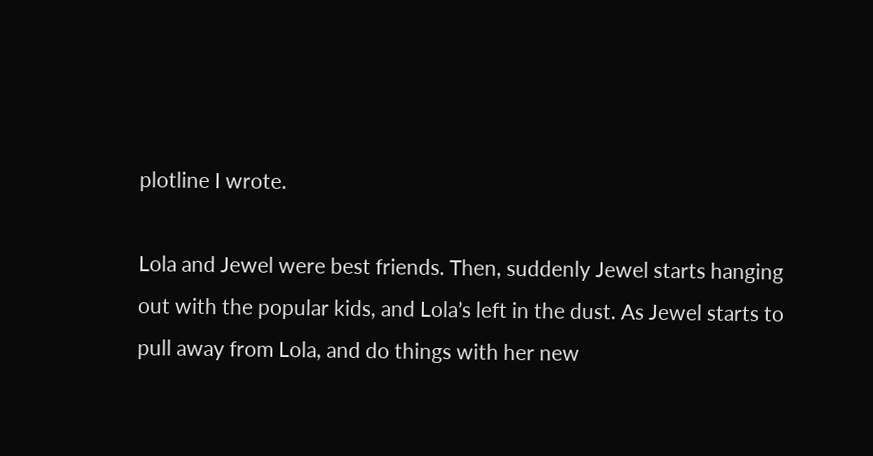plotline I wrote.

Lola and Jewel were best friends. Then, suddenly Jewel starts hanging out with the popular kids, and Lola’s left in the dust. As Jewel starts to pull away from Lola, and do things with her new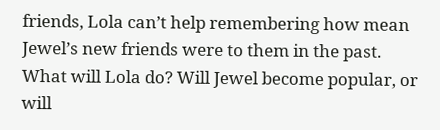friends, Lola can’t help remembering how mean Jewel’s new friends were to them in the past.
What will Lola do? Will Jewel become popular, or will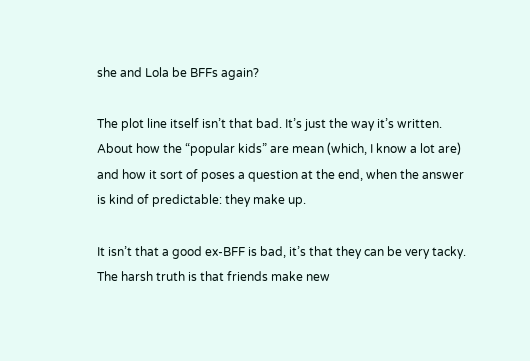she and Lola be BFFs again?

The plot line itself isn’t that bad. It’s just the way it’s written. About how the “popular kids” are mean (which, I know a lot are) and how it sort of poses a question at the end, when the answer is kind of predictable: they make up.

It isn’t that a good ex-BFF is bad, it’s that they can be very tacky. The harsh truth is that friends make new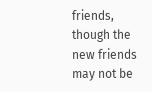friends, though the new friends may not be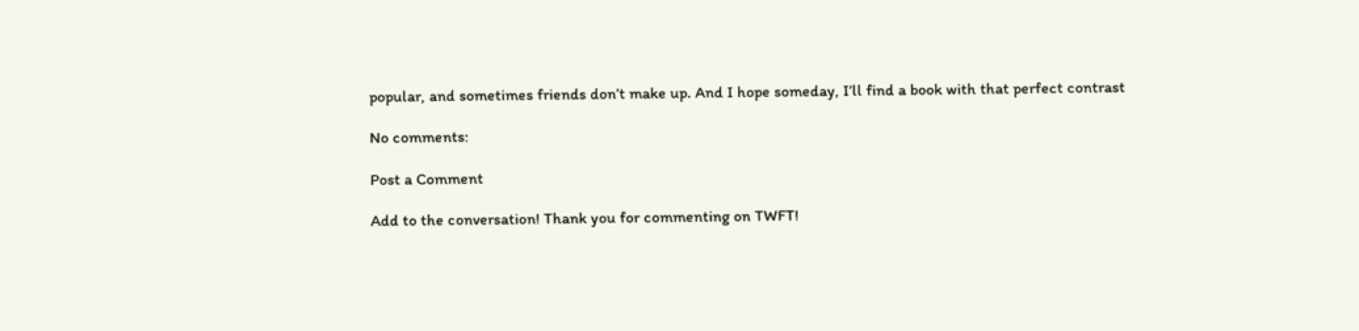popular, and sometimes friends don’t make up. And I hope someday, I’ll find a book with that perfect contrast

No comments:

Post a Comment

Add to the conversation! Thank you for commenting on TWFT!